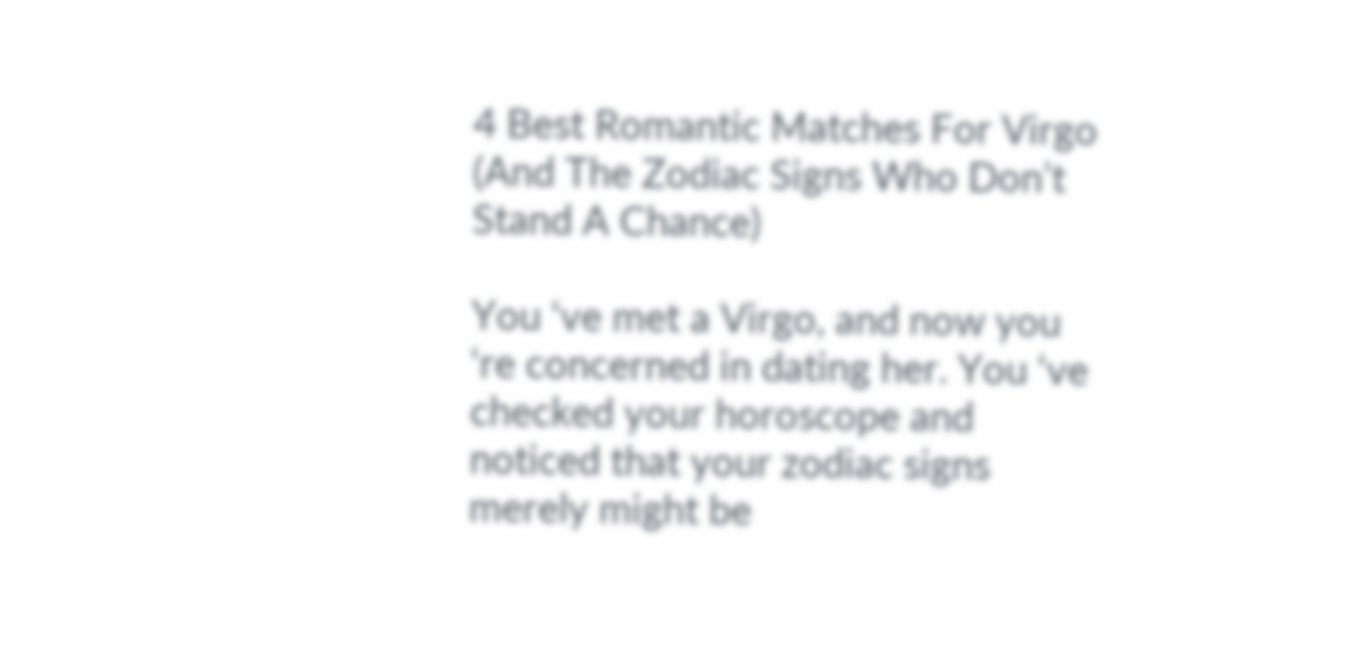4 Best Romantic Matches For Virgo (And The Zodiac Signs Who Don’t Stand A Chance)

You ‘ve met a Virgo, and now you ‘re concerned in dating her. You ‘ve checked your horoscope and noticed that your zodiac signs merely might be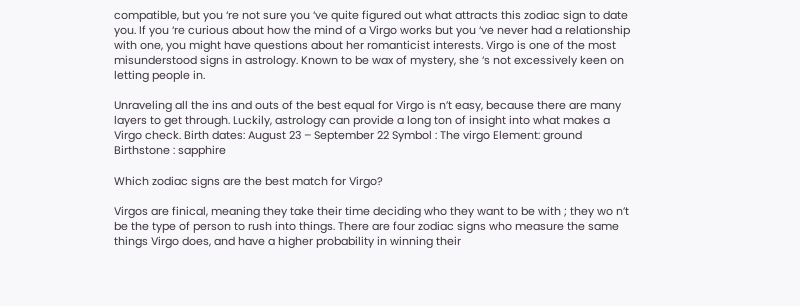compatible, but you ‘re not sure you ‘ve quite figured out what attracts this zodiac sign to date you. If you ‘re curious about how the mind of a Virgo works but you ‘ve never had a relationship with one, you might have questions about her romanticist interests. Virgo is one of the most misunderstood signs in astrology. Known to be wax of mystery, she ‘s not excessively keen on letting people in.

Unraveling all the ins and outs of the best equal for Virgo is n’t easy, because there are many layers to get through. Luckily, astrology can provide a long ton of insight into what makes a Virgo check. Birth dates: August 23 – September 22 Symbol : The virgo Element: ground Birthstone : sapphire

Which zodiac signs are the best match for Virgo?

Virgos are finical, meaning they take their time deciding who they want to be with ; they wo n’t be the type of person to rush into things. There are four zodiac signs who measure the same things Virgo does, and have a higher probability in winning their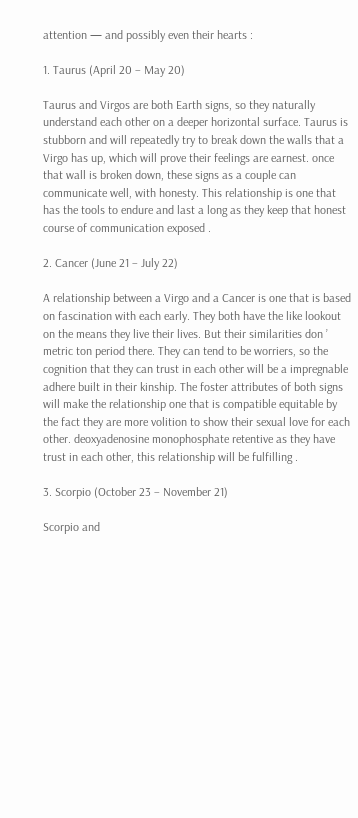attention — and possibly even their hearts :

1. Taurus (April 20 – May 20)

Taurus and Virgos are both Earth signs, so they naturally understand each other on a deeper horizontal surface. Taurus is stubborn and will repeatedly try to break down the walls that a Virgo has up, which will prove their feelings are earnest. once that wall is broken down, these signs as a couple can communicate well, with honesty. This relationship is one that has the tools to endure and last a long as they keep that honest course of communication exposed .

2. Cancer (June 21 – July 22)

A relationship between a Virgo and a Cancer is one that is based on fascination with each early. They both have the like lookout on the means they live their lives. But their similarities don ’ metric ton period there. They can tend to be worriers, so the cognition that they can trust in each other will be a impregnable adhere built in their kinship. The foster attributes of both signs will make the relationship one that is compatible equitable by the fact they are more volition to show their sexual love for each other. deoxyadenosine monophosphate retentive as they have trust in each other, this relationship will be fulfilling .

3. Scorpio (October 23 – November 21)

Scorpio and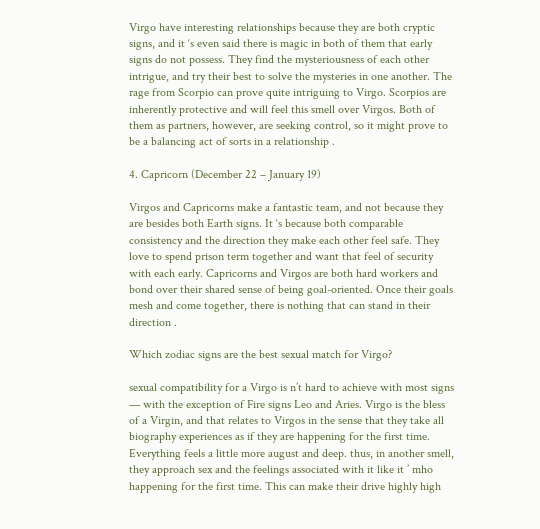Virgo have interesting relationships because they are both cryptic signs, and it ‘s even said there is magic in both of them that early signs do not possess. They find the mysteriousness of each other intrigue, and try their best to solve the mysteries in one another. The rage from Scorpio can prove quite intriguing to Virgo. Scorpios are inherently protective and will feel this smell over Virgos. Both of them as partners, however, are seeking control, so it might prove to be a balancing act of sorts in a relationship .

4. Capricorn (December 22 – January 19)

Virgos and Capricorns make a fantastic team, and not because they are besides both Earth signs. It ‘s because both comparable consistency and the direction they make each other feel safe. They love to spend prison term together and want that feel of security with each early. Capricorns and Virgos are both hard workers and bond over their shared sense of being goal-oriented. Once their goals mesh and come together, there is nothing that can stand in their direction .

Which zodiac signs are the best sexual match for Virgo?

sexual compatibility for a Virgo is n’t hard to achieve with most signs — with the exception of Fire signs Leo and Aries. Virgo is the bless of a Virgin, and that relates to Virgos in the sense that they take all biography experiences as if they are happening for the first time. Everything feels a little more august and deep. thus, in another smell, they approach sex and the feelings associated with it like it ’ mho happening for the first time. This can make their drive highly high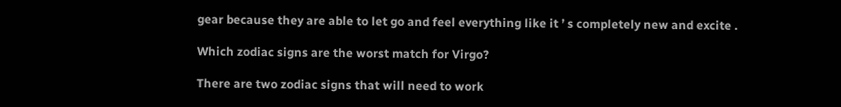gear because they are able to let go and feel everything like it ’ s completely new and excite .

Which zodiac signs are the worst match for Virgo?

There are two zodiac signs that will need to work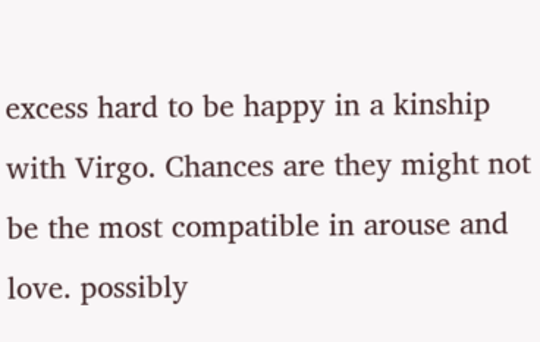excess hard to be happy in a kinship with Virgo. Chances are they might not be the most compatible in arouse and love. possibly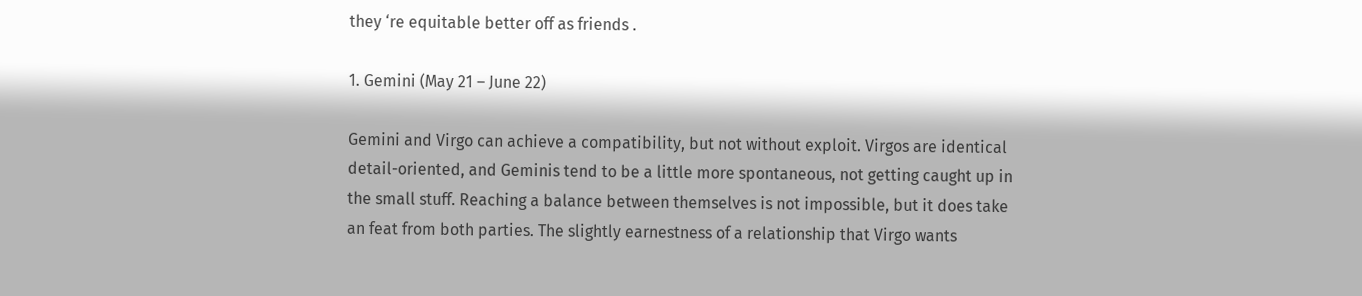they ‘re equitable better off as friends .

1. Gemini (May 21 – June 22)

Gemini and Virgo can achieve a compatibility, but not without exploit. Virgos are identical detail-oriented, and Geminis tend to be a little more spontaneous, not getting caught up in the small stuff. Reaching a balance between themselves is not impossible, but it does take an feat from both parties. The slightly earnestness of a relationship that Virgo wants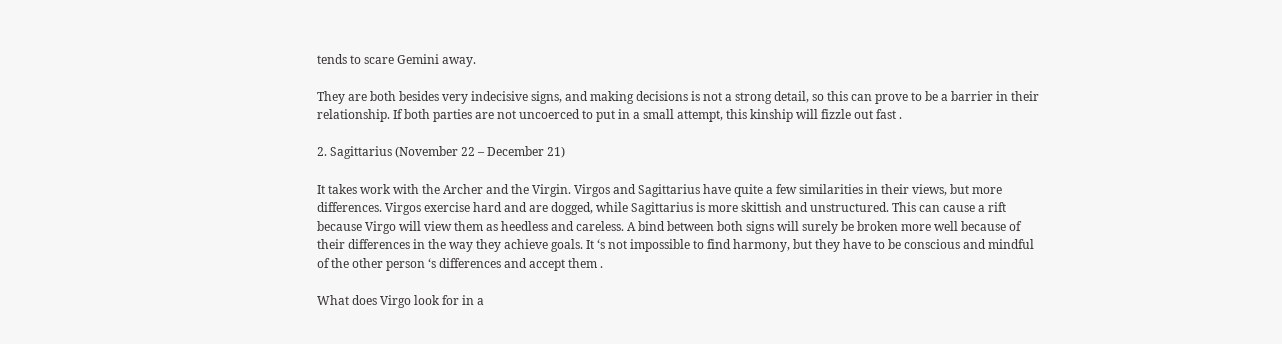tends to scare Gemini away.

They are both besides very indecisive signs, and making decisions is not a strong detail, so this can prove to be a barrier in their relationship. If both parties are not uncoerced to put in a small attempt, this kinship will fizzle out fast .

2. Sagittarius (November 22 – December 21)

It takes work with the Archer and the Virgin. Virgos and Sagittarius have quite a few similarities in their views, but more differences. Virgos exercise hard and are dogged, while Sagittarius is more skittish and unstructured. This can cause a rift because Virgo will view them as heedless and careless. A bind between both signs will surely be broken more well because of their differences in the way they achieve goals. It ‘s not impossible to find harmony, but they have to be conscious and mindful of the other person ‘s differences and accept them .

What does Virgo look for in a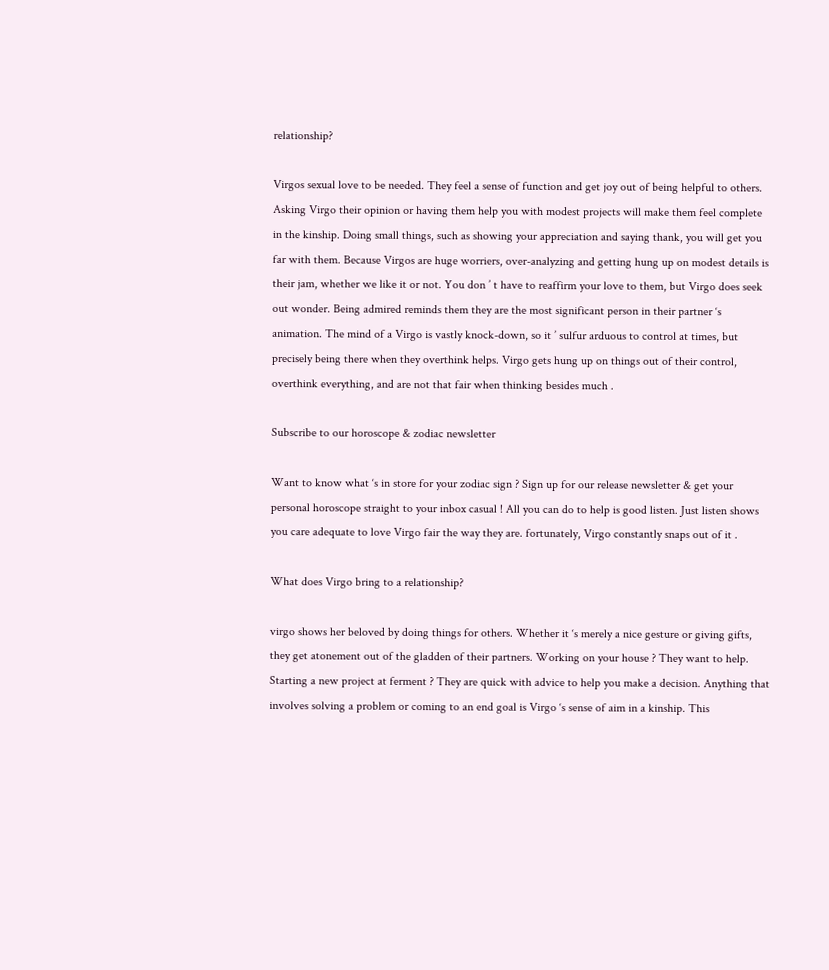relationship?

Virgos sexual love to be needed. They feel a sense of function and get joy out of being helpful to others. Asking Virgo their opinion or having them help you with modest projects will make them feel complete in the kinship. Doing small things, such as showing your appreciation and saying thank, you will get you far with them. Because Virgos are huge worriers, over-analyzing and getting hung up on modest details is their jam, whether we like it or not. You don ’ t have to reaffirm your love to them, but Virgo does seek out wonder. Being admired reminds them they are the most significant person in their partner ‘s animation. The mind of a Virgo is vastly knock-down, so it ’ sulfur arduous to control at times, but precisely being there when they overthink helps. Virgo gets hung up on things out of their control, overthink everything, and are not that fair when thinking besides much .

Subscribe to our horoscope & zodiac newsletter

Want to know what ‘s in store for your zodiac sign ? Sign up for our release newsletter & get your personal horoscope straight to your inbox casual ! All you can do to help is good listen. Just listen shows you care adequate to love Virgo fair the way they are. fortunately, Virgo constantly snaps out of it .

What does Virgo bring to a relationship?

virgo shows her beloved by doing things for others. Whether it ‘s merely a nice gesture or giving gifts, they get atonement out of the gladden of their partners. Working on your house ? They want to help. Starting a new project at ferment ? They are quick with advice to help you make a decision. Anything that involves solving a problem or coming to an end goal is Virgo ‘s sense of aim in a kinship. This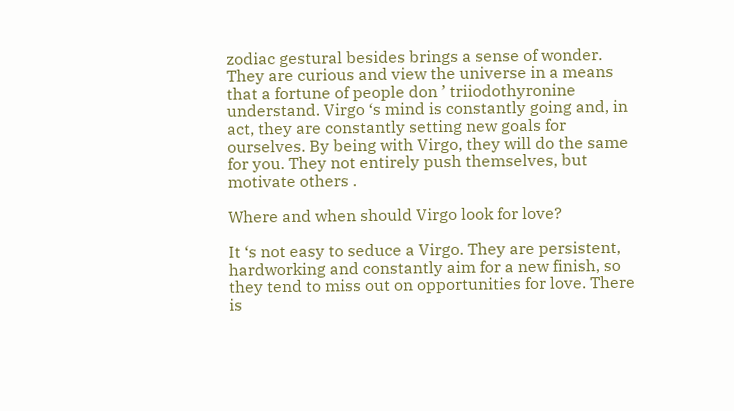zodiac gestural besides brings a sense of wonder. They are curious and view the universe in a means that a fortune of people don ’ triiodothyronine understand. Virgo ‘s mind is constantly going and, in act, they are constantly setting new goals for ourselves. By being with Virgo, they will do the same for you. They not entirely push themselves, but motivate others .

Where and when should Virgo look for love?

It ‘s not easy to seduce a Virgo. They are persistent, hardworking and constantly aim for a new finish, so they tend to miss out on opportunities for love. There is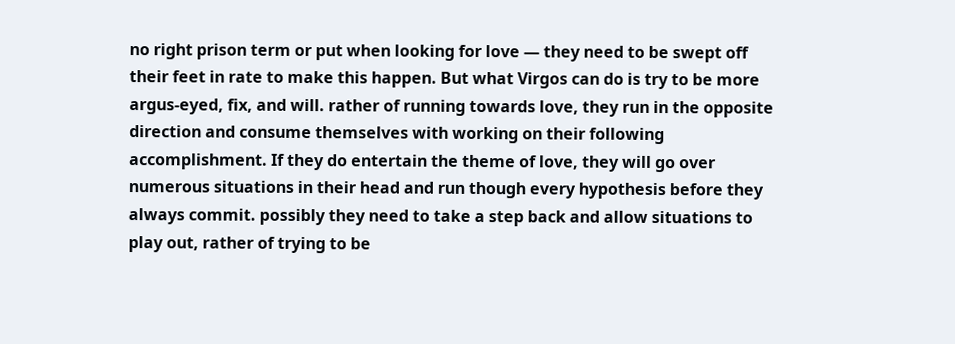no right prison term or put when looking for love — they need to be swept off their feet in rate to make this happen. But what Virgos can do is try to be more argus-eyed, fix, and will. rather of running towards love, they run in the opposite direction and consume themselves with working on their following accomplishment. If they do entertain the theme of love, they will go over numerous situations in their head and run though every hypothesis before they always commit. possibly they need to take a step back and allow situations to play out, rather of trying to be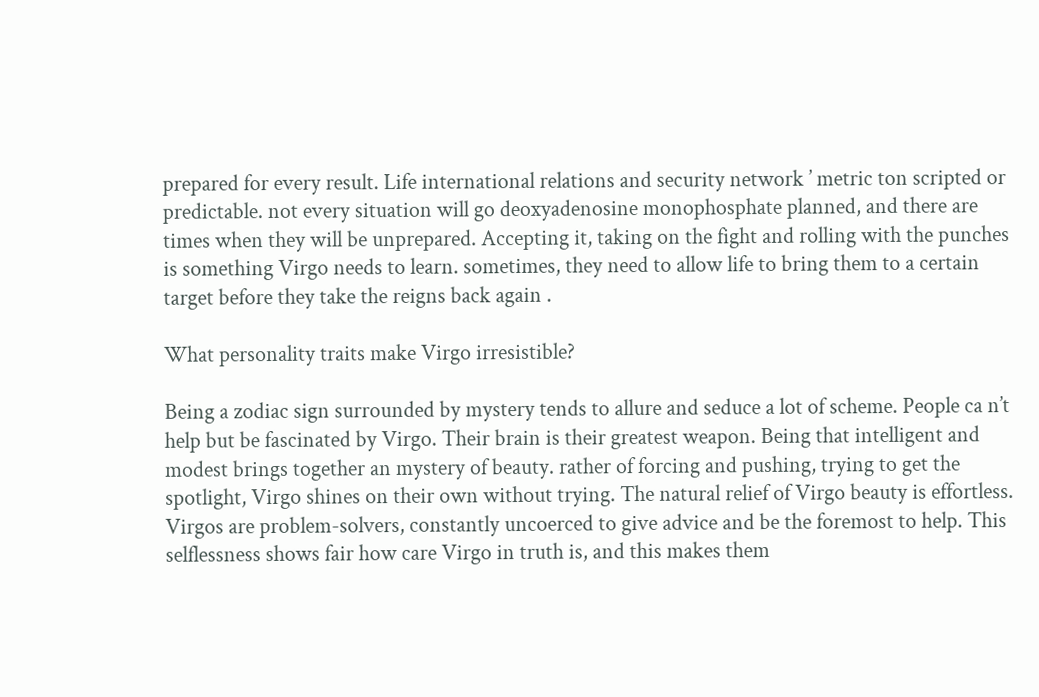prepared for every result. Life international relations and security network ’ metric ton scripted or predictable. not every situation will go deoxyadenosine monophosphate planned, and there are times when they will be unprepared. Accepting it, taking on the fight and rolling with the punches is something Virgo needs to learn. sometimes, they need to allow life to bring them to a certain target before they take the reigns back again .

What personality traits make Virgo irresistible?

Being a zodiac sign surrounded by mystery tends to allure and seduce a lot of scheme. People ca n’t help but be fascinated by Virgo. Their brain is their greatest weapon. Being that intelligent and modest brings together an mystery of beauty. rather of forcing and pushing, trying to get the spotlight, Virgo shines on their own without trying. The natural relief of Virgo beauty is effortless. Virgos are problem-solvers, constantly uncoerced to give advice and be the foremost to help. This selflessness shows fair how care Virgo in truth is, and this makes them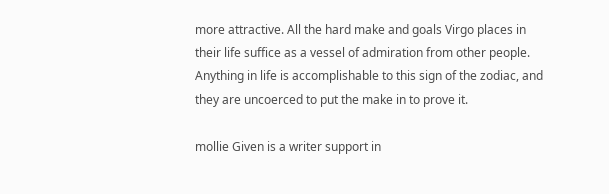more attractive. All the hard make and goals Virgo places in their life suffice as a vessel of admiration from other people. Anything in life is accomplishable to this sign of the zodiac, and they are uncoerced to put the make in to prove it.

mollie Given is a writer support in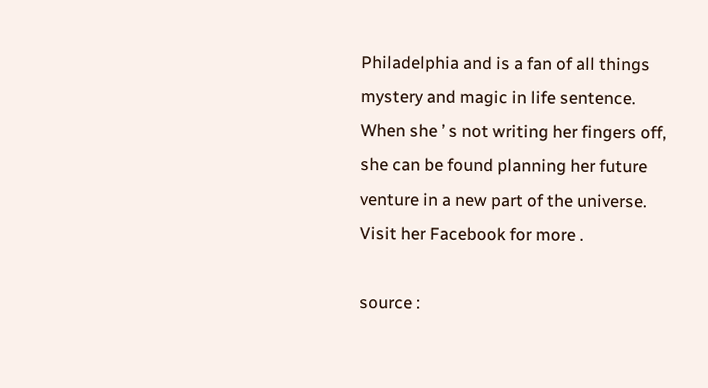Philadelphia and is a fan of all things mystery and magic in life sentence. When she ’ s not writing her fingers off, she can be found planning her future venture in a new part of the universe. Visit her Facebook for more .

source :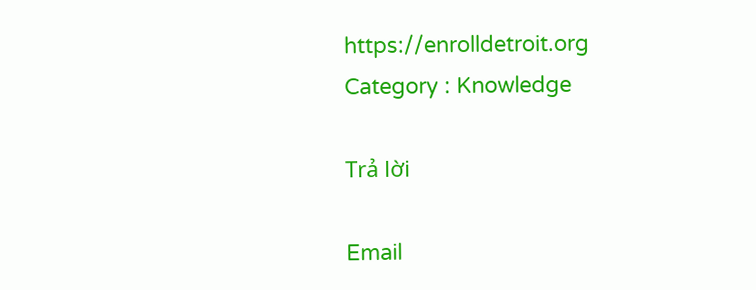https://enrolldetroit.org
Category : Knowledge

Trả lời

Email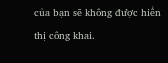của bạn sẽ không được hiển thị công khai.